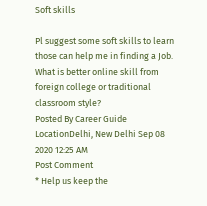Soft skills

Pl suggest some soft skills to learn those can help me in finding a Job. What is better online skill from foreign college or traditional classroom style?
Posted By Career Guide LocationDelhi, New Delhi Sep 08 2020 12:25 AM
Post Comment
* Help us keep the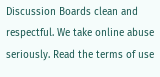Discussion Boards clean and respectful. We take online abuse seriously. Read the terms of use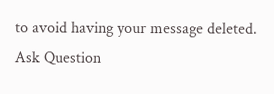to avoid having your message deleted.
Ask Question